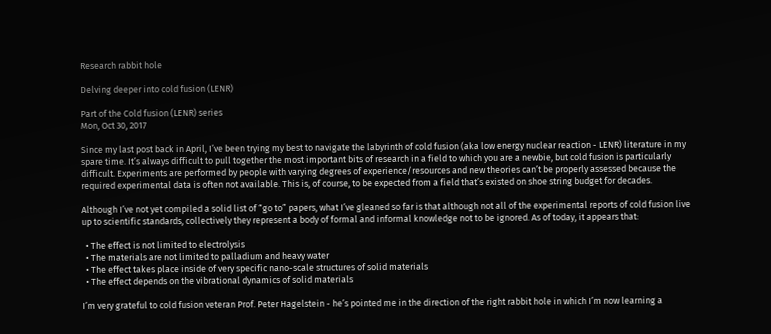Research rabbit hole

Delving deeper into cold fusion (LENR)

Part of the Cold fusion (LENR) series
Mon, Oct 30, 2017

Since my last post back in April, I’ve been trying my best to navigate the labyrinth of cold fusion (aka low energy nuclear reaction - LENR) literature in my spare time. It’s always difficult to pull together the most important bits of research in a field to which you are a newbie, but cold fusion is particularly difficult. Experiments are performed by people with varying degrees of experience/resources and new theories can’t be properly assessed because the required experimental data is often not available. This is, of course, to be expected from a field that’s existed on shoe string budget for decades.

Although I’ve not yet compiled a solid list of “go to” papers, what I’ve gleaned so far is that although not all of the experimental reports of cold fusion live up to scientific standards, collectively they represent a body of formal and informal knowledge not to be ignored. As of today, it appears that:

  • The effect is not limited to electrolysis
  • The materials are not limited to palladium and heavy water
  • The effect takes place inside of very specific nano-scale structures of solid materials
  • The effect depends on the vibrational dynamics of solid materials

I’m very grateful to cold fusion veteran Prof. Peter Hagelstein - he’s pointed me in the direction of the right rabbit hole in which I’m now learning a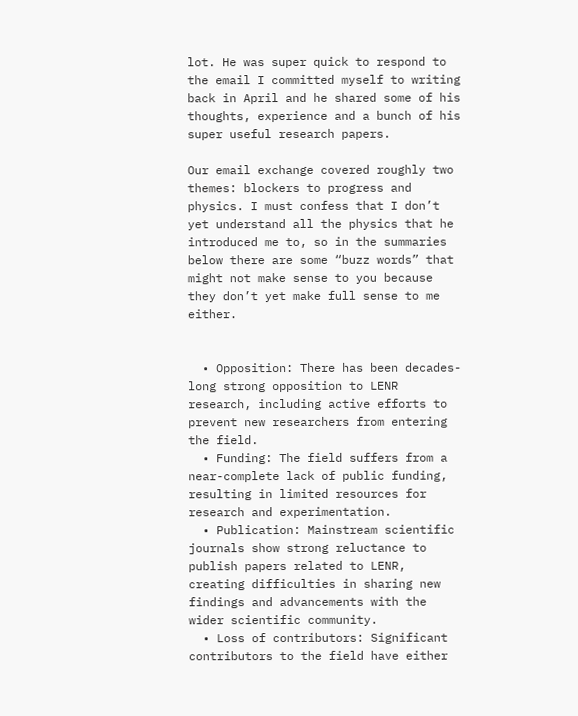lot. He was super quick to respond to the email I committed myself to writing back in April and he shared some of his thoughts, experience and a bunch of his super useful research papers.

Our email exchange covered roughly two themes: blockers to progress and physics. I must confess that I don’t yet understand all the physics that he introduced me to, so in the summaries below there are some “buzz words” that might not make sense to you because they don’t yet make full sense to me either.


  • Opposition: There has been decades-long strong opposition to LENR research, including active efforts to prevent new researchers from entering the field.
  • Funding: The field suffers from a near-complete lack of public funding, resulting in limited resources for research and experimentation.
  • Publication: Mainstream scientific journals show strong reluctance to publish papers related to LENR, creating difficulties in sharing new findings and advancements with the wider scientific community.
  • Loss of contributors: Significant contributors to the field have either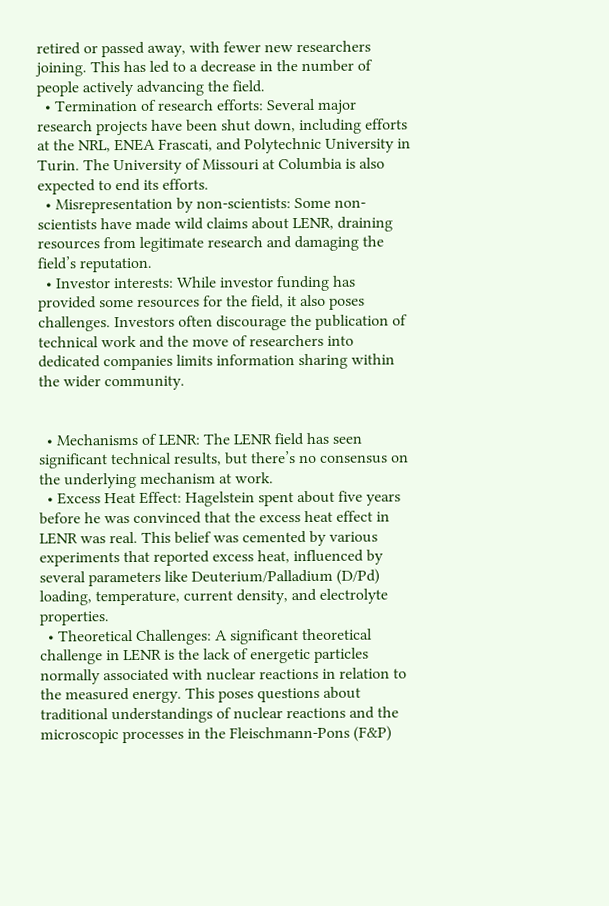retired or passed away, with fewer new researchers joining. This has led to a decrease in the number of people actively advancing the field.
  • Termination of research efforts: Several major research projects have been shut down, including efforts at the NRL, ENEA Frascati, and Polytechnic University in Turin. The University of Missouri at Columbia is also expected to end its efforts.
  • Misrepresentation by non-scientists: Some non-scientists have made wild claims about LENR, draining resources from legitimate research and damaging the field’s reputation.
  • Investor interests: While investor funding has provided some resources for the field, it also poses challenges. Investors often discourage the publication of technical work and the move of researchers into dedicated companies limits information sharing within the wider community.


  • Mechanisms of LENR: The LENR field has seen significant technical results, but there’s no consensus on the underlying mechanism at work.
  • Excess Heat Effect: Hagelstein spent about five years before he was convinced that the excess heat effect in LENR was real. This belief was cemented by various experiments that reported excess heat, influenced by several parameters like Deuterium/Palladium (D/Pd) loading, temperature, current density, and electrolyte properties.
  • Theoretical Challenges: A significant theoretical challenge in LENR is the lack of energetic particles normally associated with nuclear reactions in relation to the measured energy. This poses questions about traditional understandings of nuclear reactions and the microscopic processes in the Fleischmann-Pons (F&P)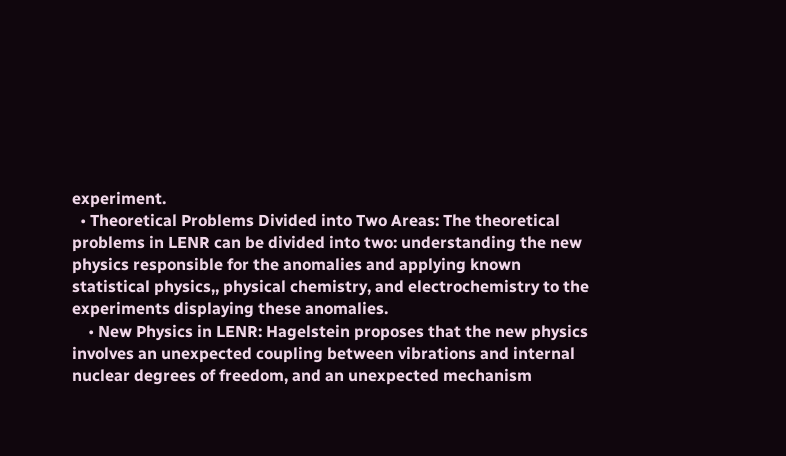experiment.
  • Theoretical Problems Divided into Two Areas: The theoretical problems in LENR can be divided into two: understanding the new physics responsible for the anomalies and applying known statistical physics,, physical chemistry, and electrochemistry to the experiments displaying these anomalies.
    • New Physics in LENR: Hagelstein proposes that the new physics involves an unexpected coupling between vibrations and internal nuclear degrees of freedom, and an unexpected mechanism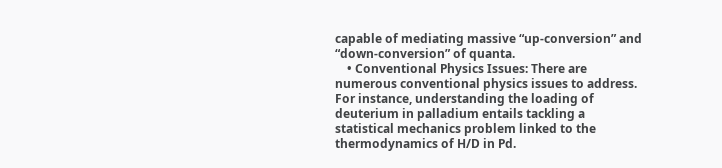capable of mediating massive “up-conversion” and “down-conversion” of quanta.
    • Conventional Physics Issues: There are numerous conventional physics issues to address. For instance, understanding the loading of deuterium in palladium entails tackling a statistical mechanics problem linked to the thermodynamics of H/D in Pd.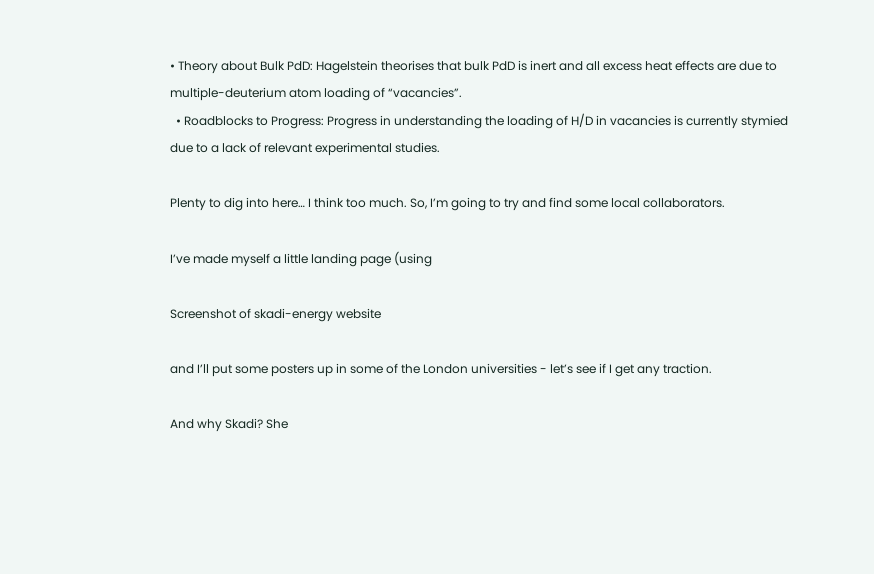• Theory about Bulk PdD: Hagelstein theorises that bulk PdD is inert and all excess heat effects are due to multiple-deuterium atom loading of “vacancies”.
  • Roadblocks to Progress: Progress in understanding the loading of H/D in vacancies is currently stymied due to a lack of relevant experimental studies.

Plenty to dig into here… I think too much. So, I’m going to try and find some local collaborators.

I’ve made myself a little landing page (using

Screenshot of skadi-energy website

and I’ll put some posters up in some of the London universities - let’s see if I get any traction.

And why Skadi? She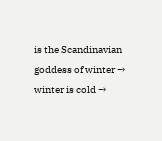is the Scandinavian goddess of winter → winter is cold →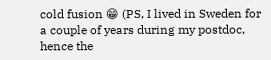cold fusion 😁 (PS, I lived in Sweden for a couple of years during my postdoc, hence the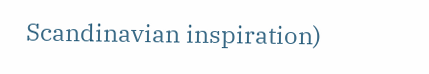Scandinavian inspiration)